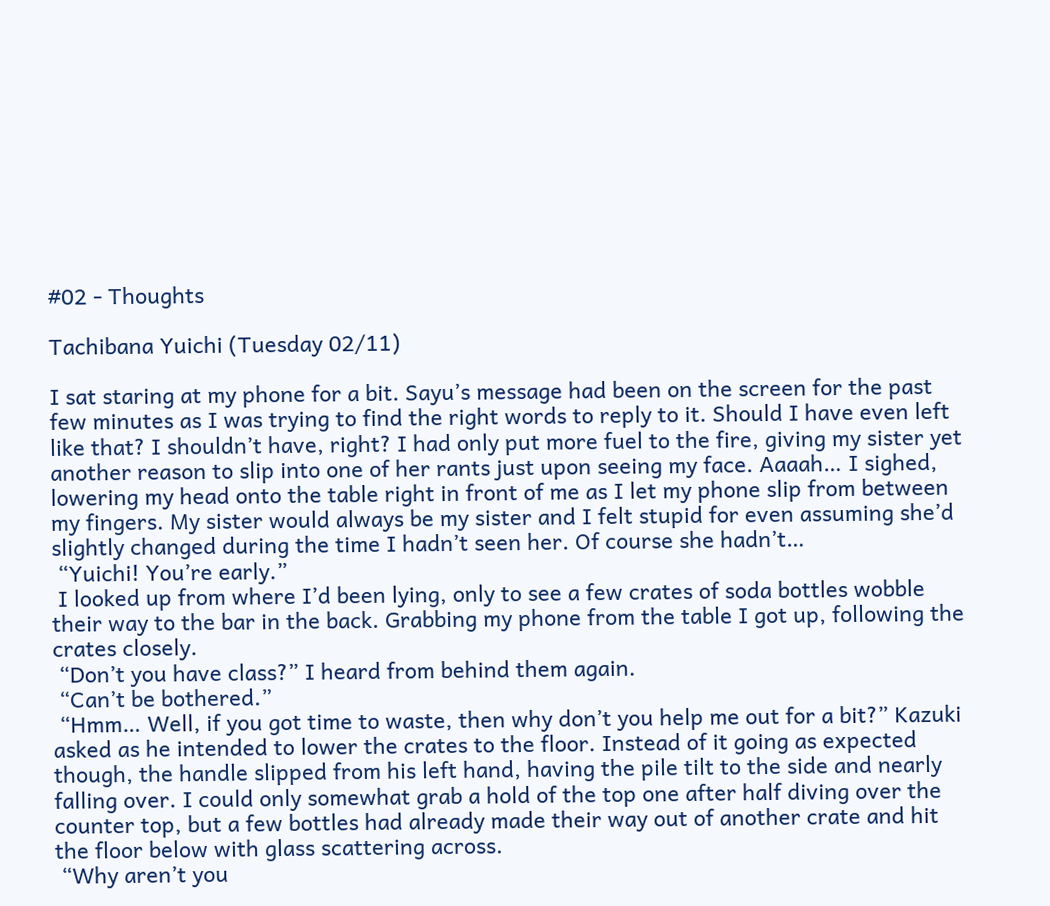#02 - Thoughts

Tachibana Yuichi (Tuesday 02/11)

I sat staring at my phone for a bit. Sayu’s message had been on the screen for the past few minutes as I was trying to find the right words to reply to it. Should I have even left like that? I shouldn’t have, right? I had only put more fuel to the fire, giving my sister yet another reason to slip into one of her rants just upon seeing my face. Aaaah… I sighed, lowering my head onto the table right in front of me as I let my phone slip from between my fingers. My sister would always be my sister and I felt stupid for even assuming she’d slightly changed during the time I hadn’t seen her. Of course she hadn’t…
 “Yuichi! You’re early.”
 I looked up from where I’d been lying, only to see a few crates of soda bottles wobble their way to the bar in the back. Grabbing my phone from the table I got up, following the crates closely.
 “Don’t you have class?” I heard from behind them again.
 “Can’t be bothered.”
 “Hmm… Well, if you got time to waste, then why don’t you help me out for a bit?” Kazuki asked as he intended to lower the crates to the floor. Instead of it going as expected though, the handle slipped from his left hand, having the pile tilt to the side and nearly falling over. I could only somewhat grab a hold of the top one after half diving over the counter top, but a few bottles had already made their way out of another crate and hit the floor below with glass scattering across.
 “Why aren’t you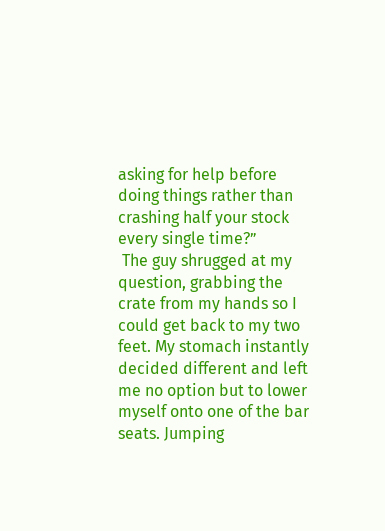asking for help before doing things rather than crashing half your stock every single time?”
 The guy shrugged at my question, grabbing the crate from my hands so I could get back to my two feet. My stomach instantly decided different and left me no option but to lower myself onto one of the bar seats. Jumping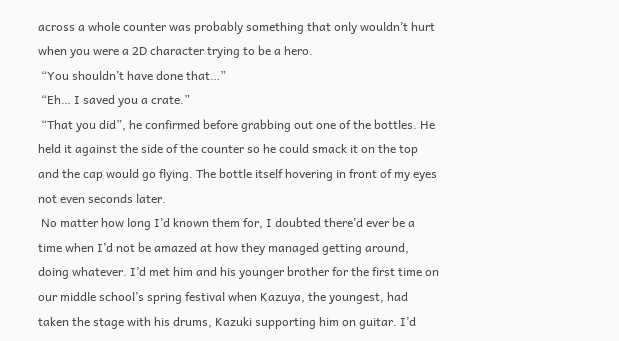across a whole counter was probably something that only wouldn’t hurt when you were a 2D character trying to be a hero.
 “You shouldn’t have done that…”
 “Eh… I saved you a crate.”
 “That you did”, he confirmed before grabbing out one of the bottles. He held it against the side of the counter so he could smack it on the top and the cap would go flying. The bottle itself hovering in front of my eyes not even seconds later.
 No matter how long I’d known them for, I doubted there’d ever be a time when I’d not be amazed at how they managed getting around, doing whatever. I’d met him and his younger brother for the first time on our middle school’s spring festival when Kazuya, the youngest, had taken the stage with his drums, Kazuki supporting him on guitar. I’d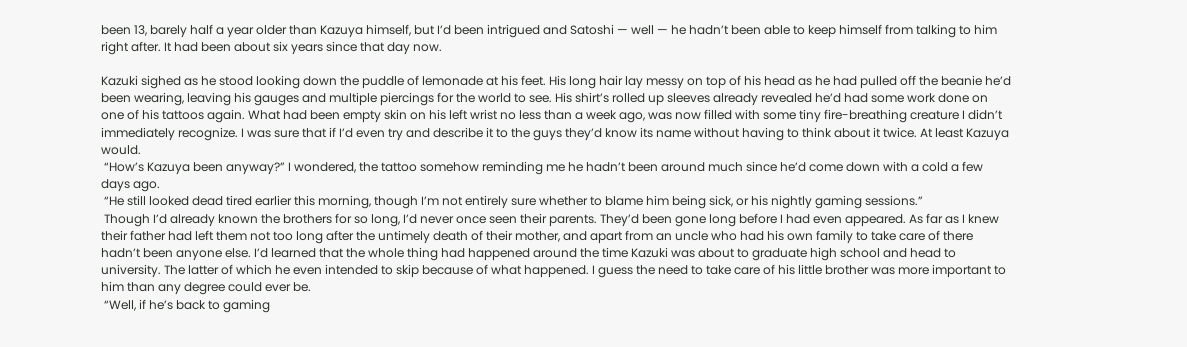been 13, barely half a year older than Kazuya himself, but I’d been intrigued and Satoshi — well — he hadn’t been able to keep himself from talking to him right after. It had been about six years since that day now.

Kazuki sighed as he stood looking down the puddle of lemonade at his feet. His long hair lay messy on top of his head as he had pulled off the beanie he’d been wearing, leaving his gauges and multiple piercings for the world to see. His shirt’s rolled up sleeves already revealed he’d had some work done on one of his tattoos again. What had been empty skin on his left wrist no less than a week ago, was now filled with some tiny fire-breathing creature I didn’t immediately recognize. I was sure that if I’d even try and describe it to the guys they’d know its name without having to think about it twice. At least Kazuya would.
 “How’s Kazuya been anyway?” I wondered, the tattoo somehow reminding me he hadn’t been around much since he’d come down with a cold a few days ago.
 “He still looked dead tired earlier this morning, though I’m not entirely sure whether to blame him being sick, or his nightly gaming sessions.”
 Though I’d already known the brothers for so long, I’d never once seen their parents. They’d been gone long before I had even appeared. As far as I knew their father had left them not too long after the untimely death of their mother, and apart from an uncle who had his own family to take care of there hadn’t been anyone else. I’d learned that the whole thing had happened around the time Kazuki was about to graduate high school and head to university. The latter of which he even intended to skip because of what happened. I guess the need to take care of his little brother was more important to him than any degree could ever be.
 “Well, if he’s back to gaming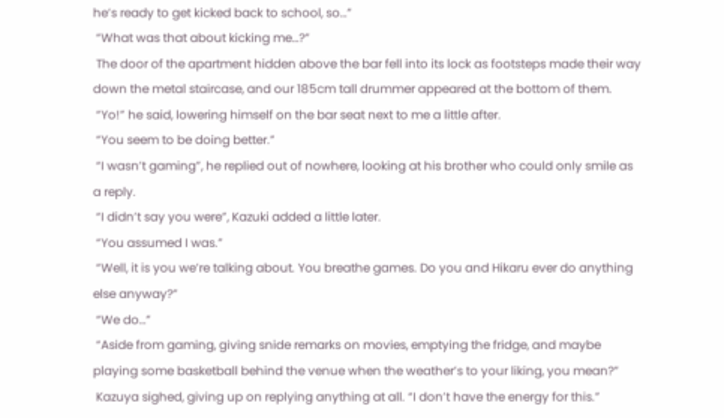he’s ready to get kicked back to school, so…”
 “What was that about kicking me…?”
 The door of the apartment hidden above the bar fell into its lock as footsteps made their way down the metal staircase, and our 185cm tall drummer appeared at the bottom of them.
 “Yo!” he said, lowering himself on the bar seat next to me a little after.
 “You seem to be doing better.”
 “I wasn’t gaming”, he replied out of nowhere, looking at his brother who could only smile as a reply.
 “I didn’t say you were”, Kazuki added a little later.
 “You assumed I was.”
 “Well, it is you we’re talking about. You breathe games. Do you and Hikaru ever do anything else anyway?”
 “We do…”
 “Aside from gaming, giving snide remarks on movies, emptying the fridge, and maybe playing some basketball behind the venue when the weather’s to your liking, you mean?”
 Kazuya sighed, giving up on replying anything at all. “I don’t have the energy for this.”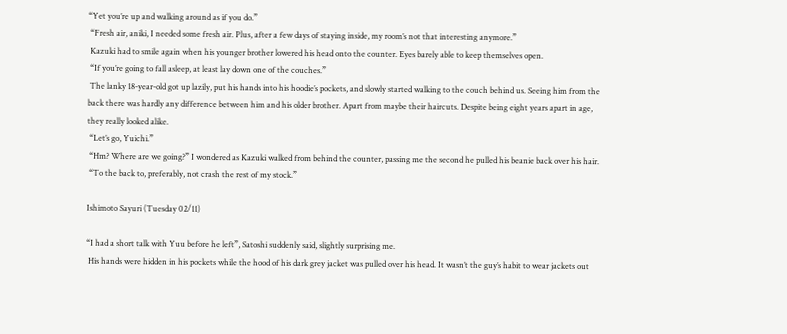“Yet you’re up and walking around as if you do.”
 “Fresh air, aniki, I needed some fresh air. Plus, after a few days of staying inside, my room’s not that interesting anymore.”
 Kazuki had to smile again when his younger brother lowered his head onto the counter. Eyes barely able to keep themselves open.
 “If you’re going to fall asleep, at least lay down one of the couches.”
 The lanky 18-year-old got up lazily, put his hands into his hoodie’s pockets, and slowly started walking to the couch behind us. Seeing him from the back there was hardly any difference between him and his older brother. Apart from maybe their haircuts. Despite being eight years apart in age, they really looked alike.
 “Let’s go, Yuichi.”
 “Hm? Where are we going?” I wondered as Kazuki walked from behind the counter, passing me the second he pulled his beanie back over his hair.
 “To the back to, preferably, not crash the rest of my stock.”

Ishimoto Sayuri (Tuesday 02/11)

“I had a short talk with Yuu before he left”, Satoshi suddenly said, slightly surprising me.
 His hands were hidden in his pockets while the hood of his dark grey jacket was pulled over his head. It wasn’t the guy’s habit to wear jackets out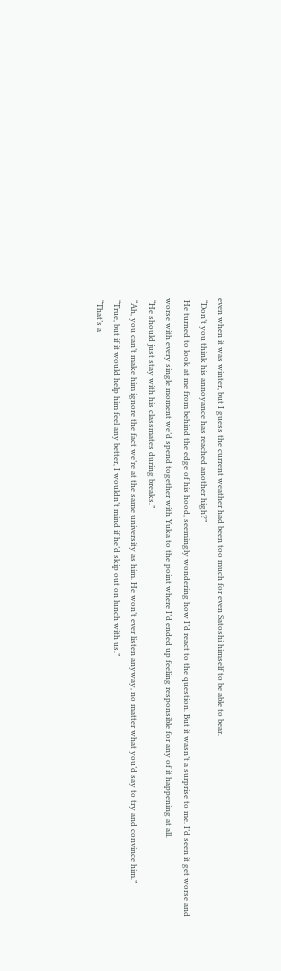even when it was winter, but I guess the current weather had been too much for even Satoshi himself to be able to bear.
 “Don’t you think his annoyance has reached another high?”
 He turned to look at me from behind the edge of his hood, seemingly wondering how I’d react to the question. But it wasn’t a surprise to me. I’d seen it get worse and worse with every single moment we’d spend together with Yuka to the point where I’d ended up feeling responsible for any of it happening at all.
 “He should just stay with his classmates during breaks.”
 “Ah, you can’t make him ignore the fact we’re at the same university as him. He won’t ever listen anyway, no matter what you’d say to try and convince him.”
 “True, but if it would help him feel any better, I wouldn’t mind if he’d skip out on lunch with us.”
 “That’s a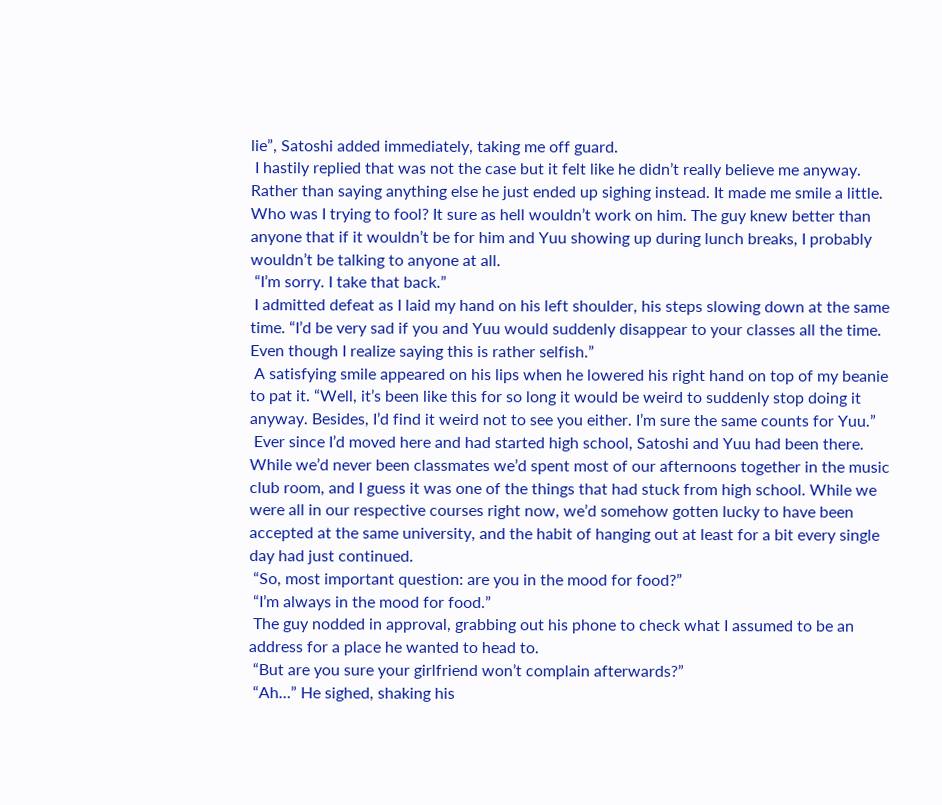lie”, Satoshi added immediately, taking me off guard.
 I hastily replied that was not the case but it felt like he didn’t really believe me anyway. Rather than saying anything else he just ended up sighing instead. It made me smile a little. Who was I trying to fool? It sure as hell wouldn’t work on him. The guy knew better than anyone that if it wouldn’t be for him and Yuu showing up during lunch breaks, I probably wouldn’t be talking to anyone at all.
 “I’m sorry. I take that back.”
 I admitted defeat as I laid my hand on his left shoulder, his steps slowing down at the same time. “I’d be very sad if you and Yuu would suddenly disappear to your classes all the time. Even though I realize saying this is rather selfish.”
 A satisfying smile appeared on his lips when he lowered his right hand on top of my beanie to pat it. “Well, it’s been like this for so long it would be weird to suddenly stop doing it anyway. Besides, I’d find it weird not to see you either. I’m sure the same counts for Yuu.”
 Ever since I’d moved here and had started high school, Satoshi and Yuu had been there. While we’d never been classmates we’d spent most of our afternoons together in the music club room, and I guess it was one of the things that had stuck from high school. While we were all in our respective courses right now, we’d somehow gotten lucky to have been accepted at the same university, and the habit of hanging out at least for a bit every single day had just continued.
 “So, most important question: are you in the mood for food?”
 “I’m always in the mood for food.”
 The guy nodded in approval, grabbing out his phone to check what I assumed to be an address for a place he wanted to head to.
 “But are you sure your girlfriend won’t complain afterwards?”
 “Ah…” He sighed, shaking his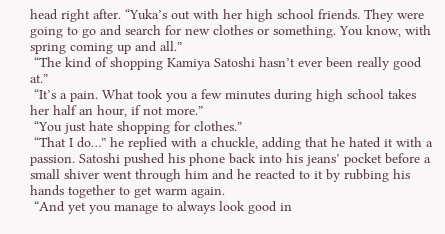head right after. “Yuka’s out with her high school friends. They were going to go and search for new clothes or something. You know, with spring coming up and all.”
 “The kind of shopping Kamiya Satoshi hasn’t ever been really good at.”
 “It’s a pain. What took you a few minutes during high school takes her half an hour, if not more.”
 “You just hate shopping for clothes.”
 “That I do…” he replied with a chuckle, adding that he hated it with a passion. Satoshi pushed his phone back into his jeans’ pocket before a small shiver went through him and he reacted to it by rubbing his hands together to get warm again.
 “And yet you manage to always look good in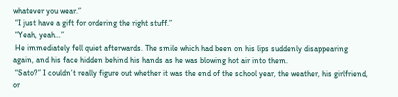whatever you wear.”
 “I just have a gift for ordering the right stuff.”
 “Yeah, yeah…”
 He immediately fell quiet afterwards. The smile which had been on his lips suddenly disappearing again, and his face hidden behind his hands as he was blowing hot air into them.
 “Sato?” I couldn’t really figure out whether it was the end of the school year, the weather, his girlfriend, or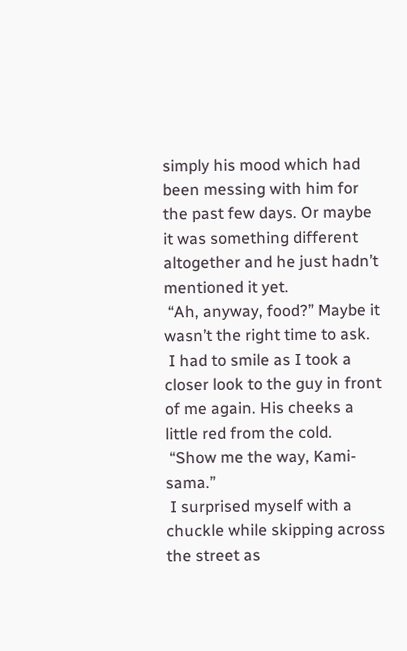simply his mood which had been messing with him for the past few days. Or maybe it was something different altogether and he just hadn’t mentioned it yet.
 “Ah, anyway, food?” Maybe it wasn’t the right time to ask.
 I had to smile as I took a closer look to the guy in front of me again. His cheeks a little red from the cold.
 “Show me the way, Kami-sama.”
 I surprised myself with a chuckle while skipping across the street as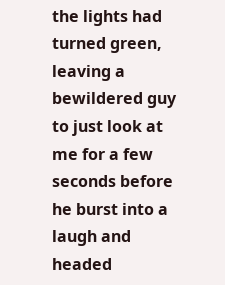the lights had turned green, leaving a bewildered guy to just look at me for a few seconds before he burst into a laugh and headed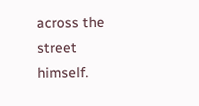across the street himself.